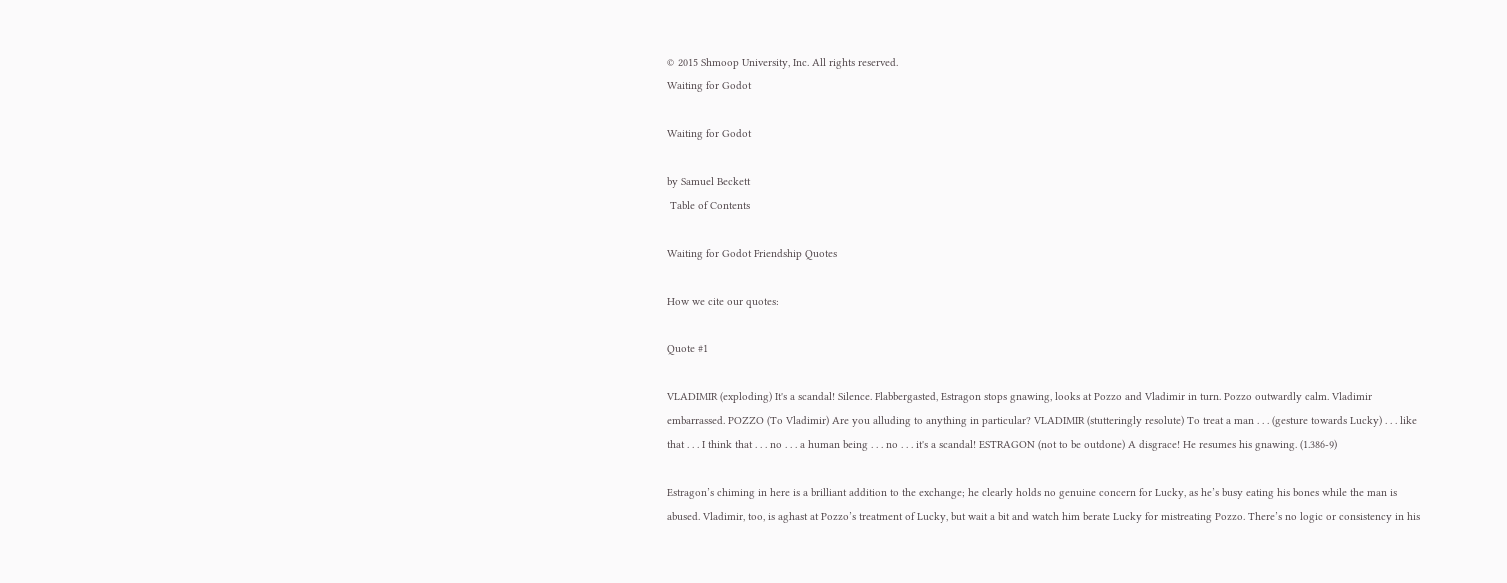© 2015 Shmoop University, Inc. All rights reserved.
Waiting for Godot

Waiting for Godot

by Samuel Beckett
 Table of Contents

Waiting for Godot Friendship Quotes

How we cite our quotes:

Quote #1

VLADIMIR (exploding) It's a scandal! Silence. Flabbergasted, Estragon stops gnawing, looks at Pozzo and Vladimir in turn. Pozzo outwardly calm. Vladimir embarrassed. POZZO (To Vladimir) Are you alluding to anything in particular? VLADIMIR (stutteringly resolute) To treat a man . . . (gesture towards Lucky) . . . like that . . . I think that . . . no . . . a human being . . . no . . . it's a scandal! ESTRAGON (not to be outdone) A disgrace! He resumes his gnawing. (1.386-9)

Estragon’s chiming in here is a brilliant addition to the exchange; he clearly holds no genuine concern for Lucky, as he’s busy eating his bones while the man is abused. Vladimir, too, is aghast at Pozzo’s treatment of Lucky, but wait a bit and watch him berate Lucky for mistreating Pozzo. There’s no logic or consistency in his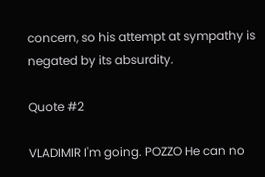concern, so his attempt at sympathy is negated by its absurdity.

Quote #2

VLADIMIR I'm going. POZZO He can no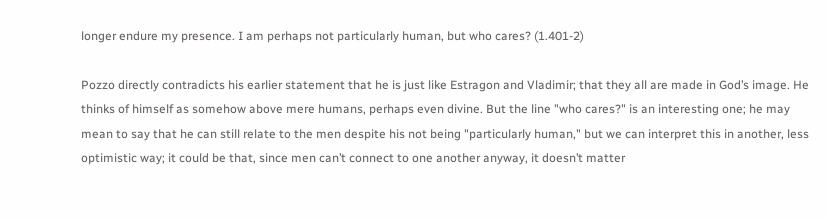longer endure my presence. I am perhaps not particularly human, but who cares? (1.401-2)

Pozzo directly contradicts his earlier statement that he is just like Estragon and Vladimir; that they all are made in God’s image. He thinks of himself as somehow above mere humans, perhaps even divine. But the line "who cares?" is an interesting one; he may mean to say that he can still relate to the men despite his not being "particularly human," but we can interpret this in another, less optimistic way; it could be that, since men can’t connect to one another anyway, it doesn’t matter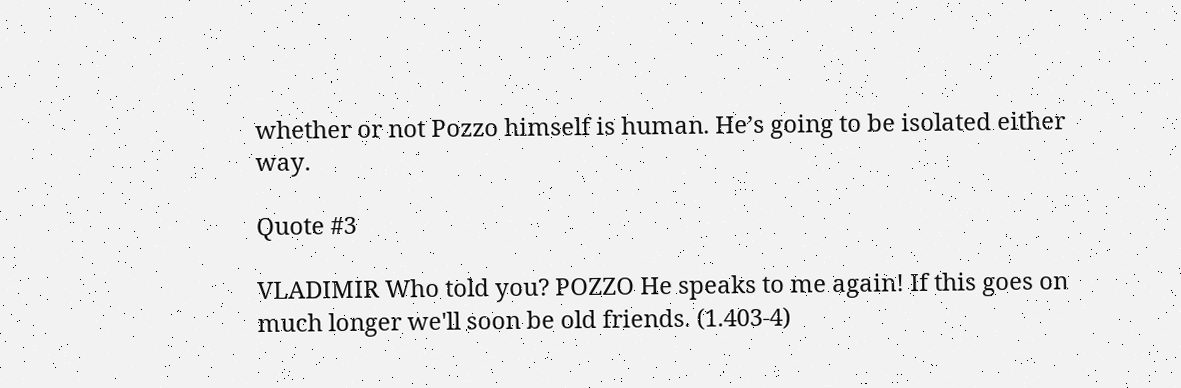whether or not Pozzo himself is human. He’s going to be isolated either way.

Quote #3

VLADIMIR Who told you? POZZO He speaks to me again! If this goes on much longer we'll soon be old friends. (1.403-4)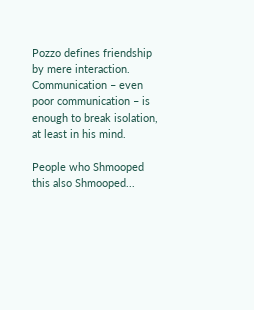Pozzo defines friendship by mere interaction. Communication – even poor communication – is enough to break isolation, at least in his mind.

People who Shmooped this also Shmooped...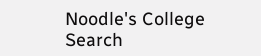Noodle's College Search